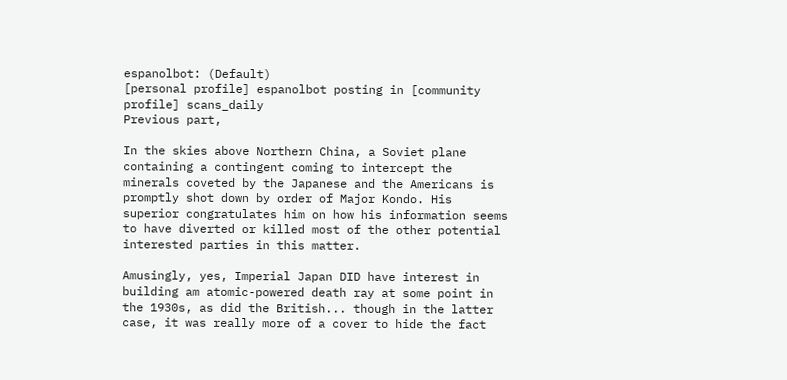espanolbot: (Default)
[personal profile] espanolbot posting in [community profile] scans_daily
Previous part,

In the skies above Northern China, a Soviet plane containing a contingent coming to intercept the minerals coveted by the Japanese and the Americans is promptly shot down by order of Major Kondo. His superior congratulates him on how his information seems to have diverted or killed most of the other potential interested parties in this matter.

Amusingly, yes, Imperial Japan DID have interest in building am atomic-powered death ray at some point in the 1930s, as did the British... though in the latter case, it was really more of a cover to hide the fact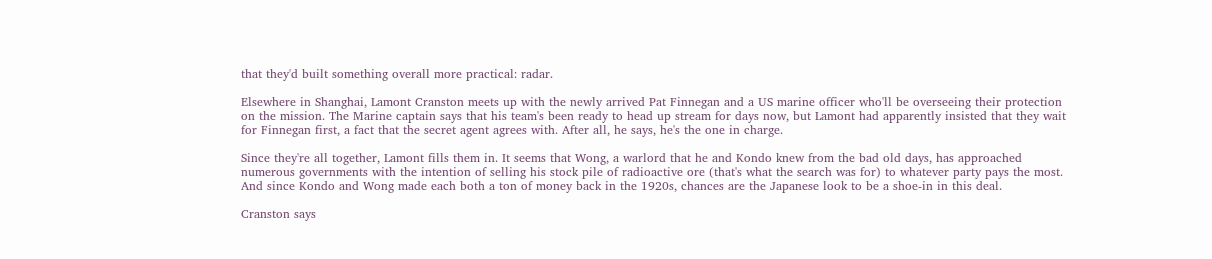that they'd built something overall more practical: radar.

Elsewhere in Shanghai, Lamont Cranston meets up with the newly arrived Pat Finnegan and a US marine officer who'll be overseeing their protection on the mission. The Marine captain says that his team's been ready to head up stream for days now, but Lamont had apparently insisted that they wait for Finnegan first, a fact that the secret agent agrees with. After all, he says, he's the one in charge.

Since they're all together, Lamont fills them in. It seems that Wong, a warlord that he and Kondo knew from the bad old days, has approached numerous governments with the intention of selling his stock pile of radioactive ore (that's what the search was for) to whatever party pays the most. And since Kondo and Wong made each both a ton of money back in the 1920s, chances are the Japanese look to be a shoe-in in this deal.

Cranston says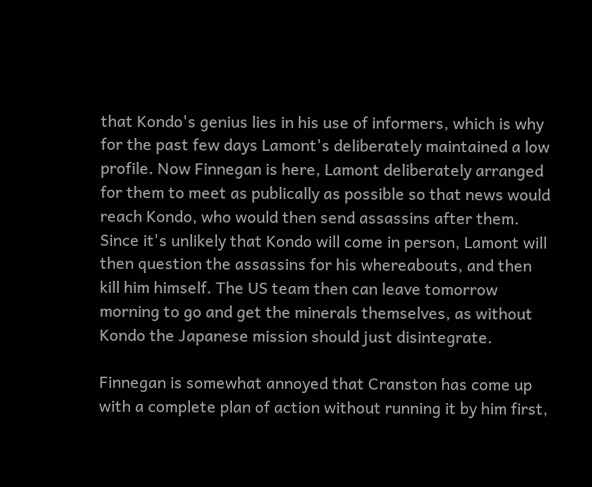that Kondo's genius lies in his use of informers, which is why for the past few days Lamont's deliberately maintained a low profile. Now Finnegan is here, Lamont deliberately arranged for them to meet as publically as possible so that news would reach Kondo, who would then send assassins after them. Since it's unlikely that Kondo will come in person, Lamont will then question the assassins for his whereabouts, and then kill him himself. The US team then can leave tomorrow morning to go and get the minerals themselves, as without Kondo the Japanese mission should just disintegrate.

Finnegan is somewhat annoyed that Cranston has come up with a complete plan of action without running it by him first,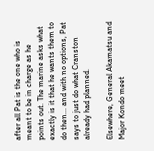after all Pat is the one who is meant to be in charge as he points out. The marine asks what exactly is it that he wants them to do then... and with no options, Pat says to just do what Cranston already had planned.

Elsewhere, General Akamatsu and Major Kondo meet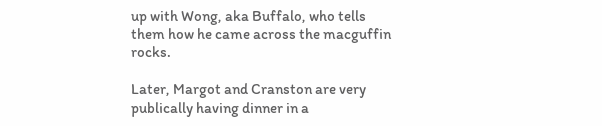up with Wong, aka Buffalo, who tells them how he came across the macguffin rocks.

Later, Margot and Cranston are very publically having dinner in a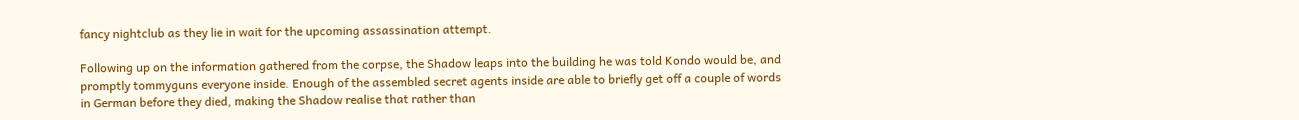fancy nightclub as they lie in wait for the upcoming assassination attempt.

Following up on the information gathered from the corpse, the Shadow leaps into the building he was told Kondo would be, and promptly tommyguns everyone inside. Enough of the assembled secret agents inside are able to briefly get off a couple of words in German before they died, making the Shadow realise that rather than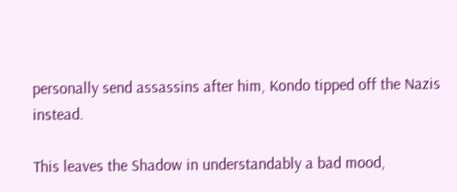personally send assassins after him, Kondo tipped off the Nazis instead.

This leaves the Shadow in understandably a bad mood,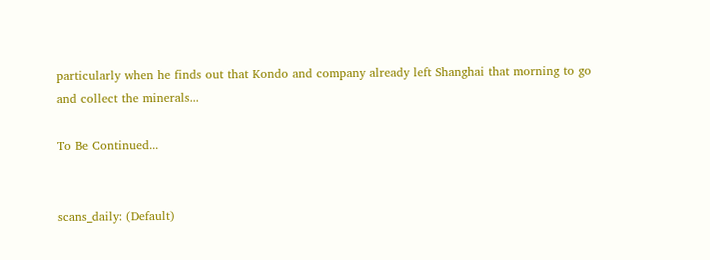particularly when he finds out that Kondo and company already left Shanghai that morning to go and collect the minerals...

To Be Continued...


scans_daily: (Default)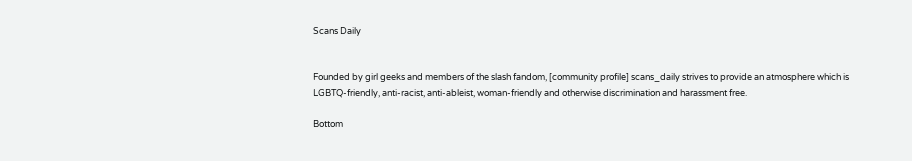Scans Daily


Founded by girl geeks and members of the slash fandom, [community profile] scans_daily strives to provide an atmosphere which is LGBTQ-friendly, anti-racist, anti-ableist, woman-friendly and otherwise discrimination and harassment free.

Bottom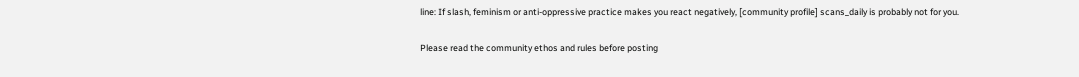line: If slash, feminism or anti-oppressive practice makes you react negatively, [community profile] scans_daily is probably not for you.

Please read the community ethos and rules before posting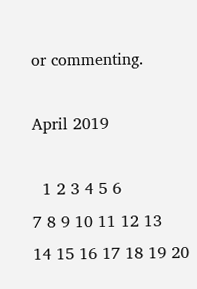or commenting.

April 2019

  1 2 3 4 5 6
7 8 9 10 11 12 13
14 15 16 17 18 19 20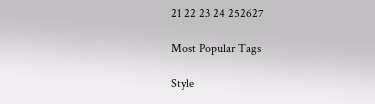21 22 23 24 252627

Most Popular Tags

Style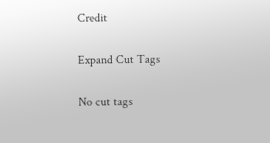Credit

Expand Cut Tags

No cut tags